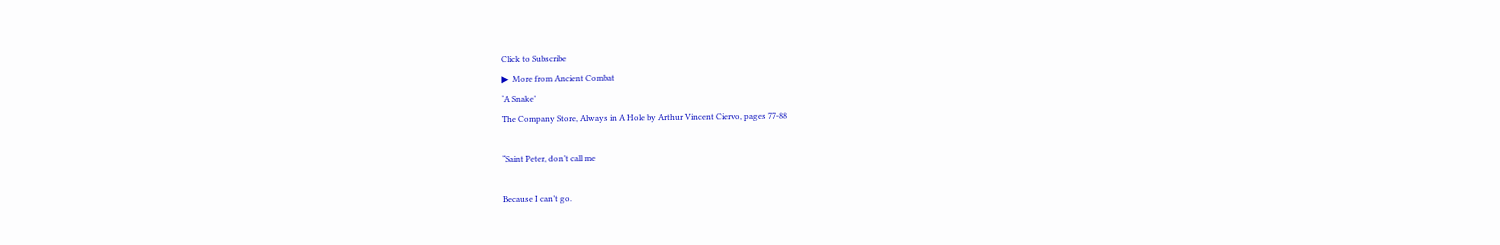Click to Subscribe
▶  More from Ancient Combat
‘A Snake’
The Company Store, Always in A Hole by Arthur Vincent Ciervo, pages 77-88

“Saint Peter, don’t call me

Because I can’t go.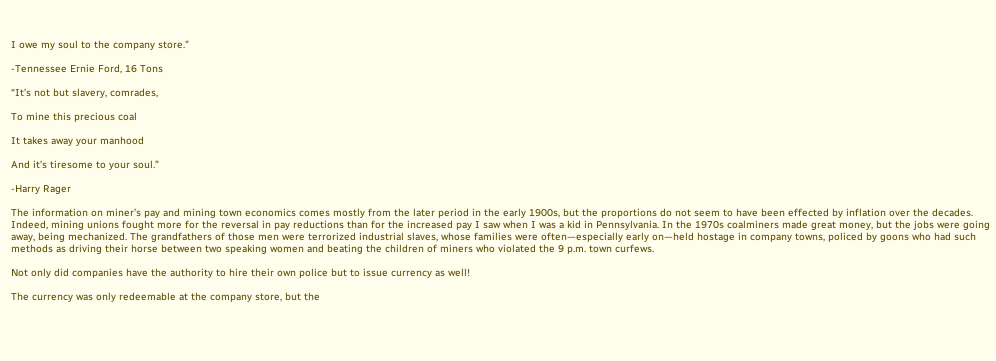I owe my soul to the company store.”

-Tennessee Ernie Ford, 16 Tons

“It’s not but slavery, comrades,

To mine this precious coal

It takes away your manhood

And it’s tiresome to your soul.”

-Harry Rager

The information on miner’s pay and mining town economics comes mostly from the later period in the early 1900s, but the proportions do not seem to have been effected by inflation over the decades. Indeed, mining unions fought more for the reversal in pay reductions than for the increased pay I saw when I was a kid in Pennsylvania. In the 1970s coalminers made great money, but the jobs were going away, being mechanized. The grandfathers of those men were terrorized industrial slaves, whose families were often—especially early on—held hostage in company towns, policed by goons who had such methods as driving their horse between two speaking women and beating the children of miners who violated the 9 p.m. town curfews.

Not only did companies have the authority to hire their own police but to issue currency as well!

The currency was only redeemable at the company store, but the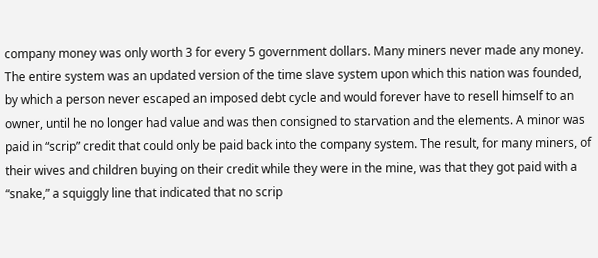company money was only worth 3 for every 5 government dollars. Many miners never made any money. The entire system was an updated version of the time slave system upon which this nation was founded, by which a person never escaped an imposed debt cycle and would forever have to resell himself to an owner, until he no longer had value and was then consigned to starvation and the elements. A minor was paid in “scrip” credit that could only be paid back into the company system. The result, for many miners, of their wives and children buying on their credit while they were in the mine, was that they got paid with a “snake,” a squiggly line that indicated that no scrip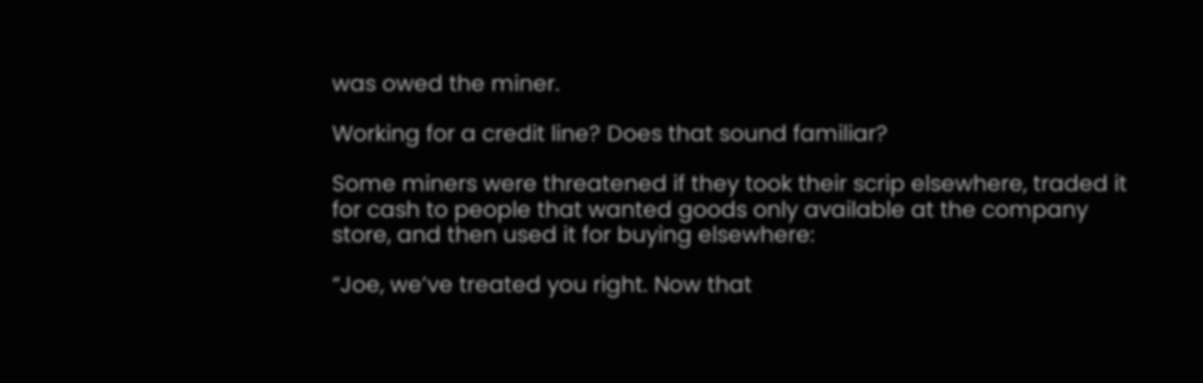was owed the miner.

Working for a credit line? Does that sound familiar?

Some miners were threatened if they took their scrip elsewhere, traded it for cash to people that wanted goods only available at the company store, and then used it for buying elsewhere:

“Joe, we’ve treated you right. Now that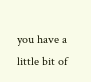you have a little bit of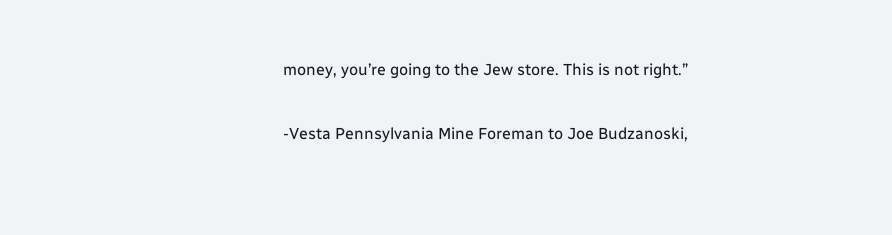money, you’re going to the Jew store. This is not right.”

-Vesta Pennsylvania Mine Foreman to Joe Budzanoski,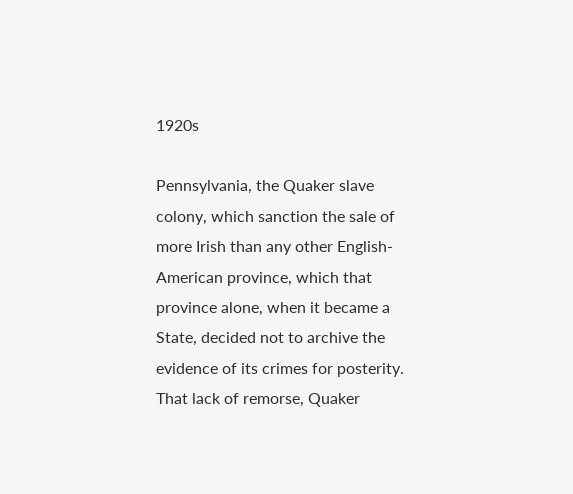1920s

Pennsylvania, the Quaker slave colony, which sanction the sale of more Irish than any other English-American province, which that province alone, when it became a State, decided not to archive the evidence of its crimes for posterity. That lack of remorse, Quaker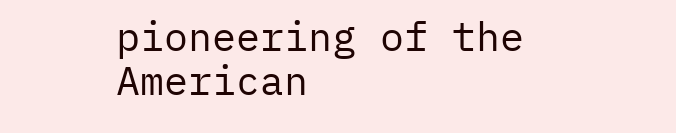pioneering of the American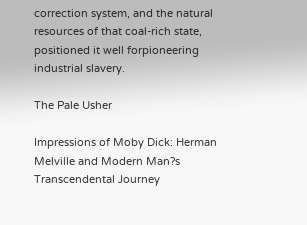correction system, and the natural resources of that coal-rich state, positioned it well forpioneering industrial slavery.

The Pale Usher

Impressions of Moby Dick: Herman Melville and Modern Man?s Transcendental Journey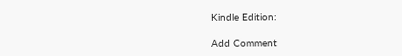Kindle Edition:

Add Comment